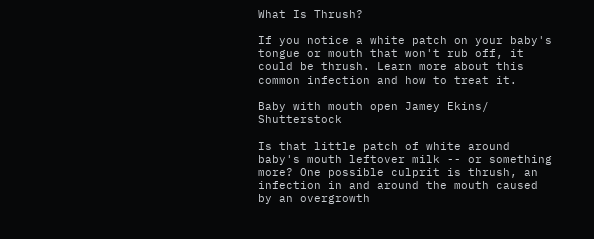What Is Thrush?

If you notice a white patch on your baby's tongue or mouth that won't rub off, it could be thrush. Learn more about this common infection and how to treat it.

Baby with mouth open Jamey Ekins/ Shutterstock

Is that little patch of white around baby's mouth leftover milk -- or something more? One possible culprit is thrush, an infection in and around the mouth caused by an overgrowth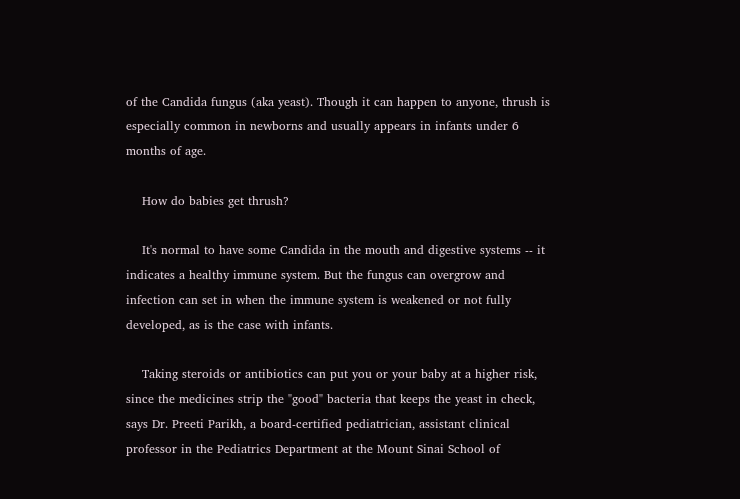of the Candida fungus (aka yeast). Though it can happen to anyone, thrush is especially common in newborns and usually appears in infants under 6 months of age.

    How do babies get thrush?

    It's normal to have some Candida in the mouth and digestive systems -- it indicates a healthy immune system. But the fungus can overgrow and infection can set in when the immune system is weakened or not fully developed, as is the case with infants.

    Taking steroids or antibiotics can put you or your baby at a higher risk, since the medicines strip the "good" bacteria that keeps the yeast in check, says Dr. Preeti Parikh, a board-certified pediatrician, assistant clinical professor in the Pediatrics Department at the Mount Sinai School of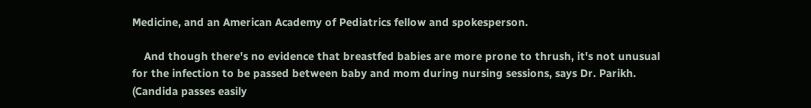Medicine, and an American Academy of Pediatrics fellow and spokesperson.

    And though there's no evidence that breastfed babies are more prone to thrush, it's not unusual for the infection to be passed between baby and mom during nursing sessions, says Dr. Parikh. (Candida passes easily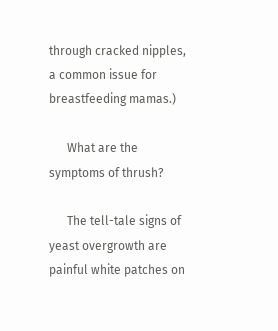through cracked nipples, a common issue for breastfeeding mamas.)

      What are the symptoms of thrush?

      The tell-tale signs of yeast overgrowth are painful white patches on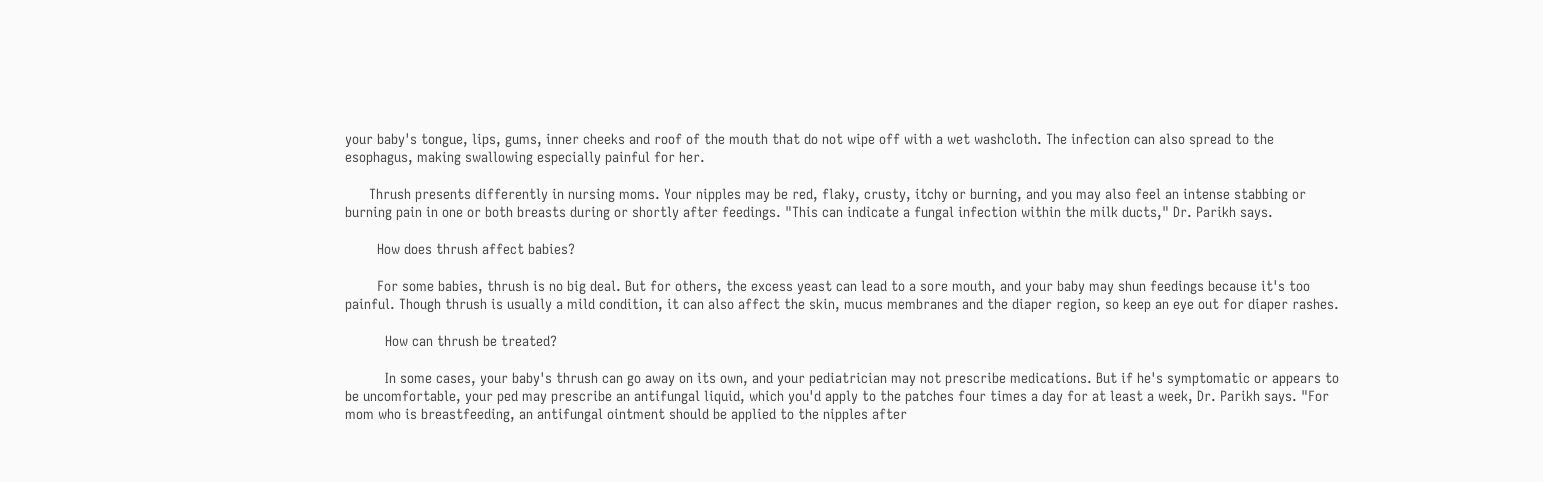your baby's tongue, lips, gums, inner cheeks and roof of the mouth that do not wipe off with a wet washcloth. The infection can also spread to the esophagus, making swallowing especially painful for her.

      Thrush presents differently in nursing moms. Your nipples may be red, flaky, crusty, itchy or burning, and you may also feel an intense stabbing or burning pain in one or both breasts during or shortly after feedings. "This can indicate a fungal infection within the milk ducts," Dr. Parikh says.

        How does thrush affect babies?

        For some babies, thrush is no big deal. But for others, the excess yeast can lead to a sore mouth, and your baby may shun feedings because it's too painful. Though thrush is usually a mild condition, it can also affect the skin, mucus membranes and the diaper region, so keep an eye out for diaper rashes.

          How can thrush be treated?

          In some cases, your baby's thrush can go away on its own, and your pediatrician may not prescribe medications. But if he's symptomatic or appears to be uncomfortable, your ped may prescribe an antifungal liquid, which you'd apply to the patches four times a day for at least a week, Dr. Parikh says. "For mom who is breastfeeding, an antifungal ointment should be applied to the nipples after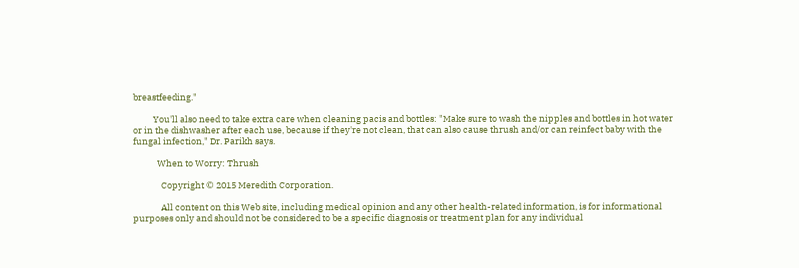breastfeeding."

          You'll also need to take extra care when cleaning pacis and bottles: "Make sure to wash the nipples and bottles in hot water or in the dishwasher after each use, because if they're not clean, that can also cause thrush and/or can reinfect baby with the fungal infection," Dr. Parikh says.

            When to Worry: Thrush

              Copyright © 2015 Meredith Corporation.

              All content on this Web site, including medical opinion and any other health-related information, is for informational purposes only and should not be considered to be a specific diagnosis or treatment plan for any individual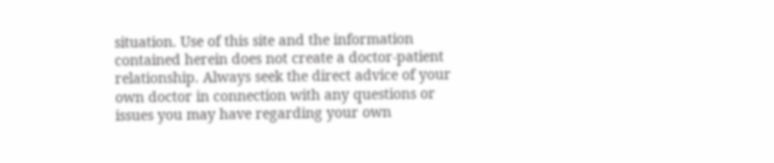situation. Use of this site and the information contained herein does not create a doctor-patient relationship. Always seek the direct advice of your own doctor in connection with any questions or issues you may have regarding your own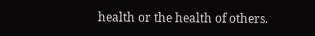health or the health of others.